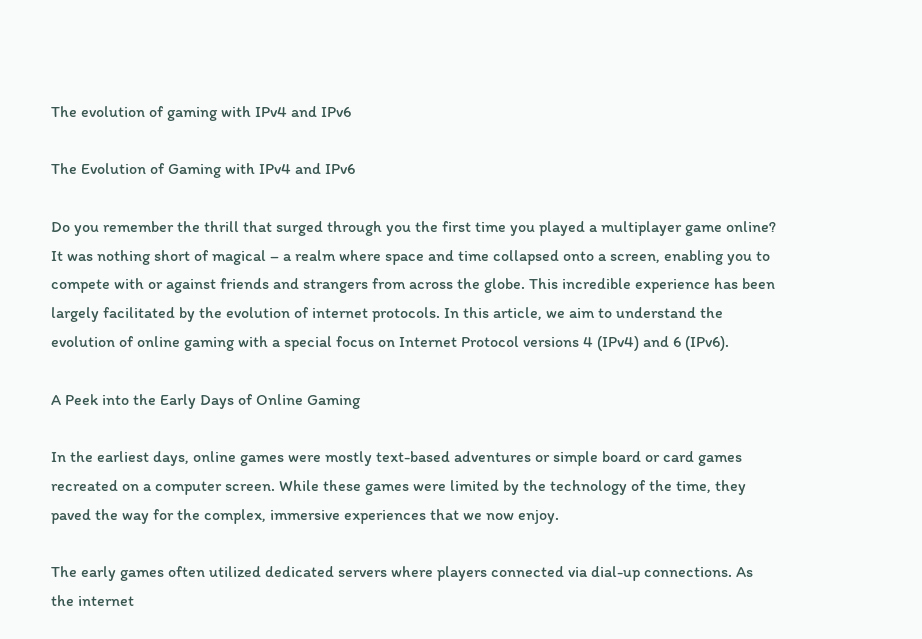The evolution of gaming with IPv4 and IPv6

The Evolution of Gaming with IPv4 and IPv6

Do you remember the thrill that surged through you the first time you played a multiplayer game online? It was nothing short of magical – a realm where space and time collapsed onto a screen, enabling you to compete with or against friends and strangers from across the globe. This incredible experience has been largely facilitated by the evolution of internet protocols. In this article, we aim to understand the evolution of online gaming with a special focus on Internet Protocol versions 4 (IPv4) and 6 (IPv6).

A Peek into the Early Days of Online Gaming

In the earliest days, online games were mostly text-based adventures or simple board or card games recreated on a computer screen. While these games were limited by the technology of the time, they paved the way for the complex, immersive experiences that we now enjoy.

The early games often utilized dedicated servers where players connected via dial-up connections. As the internet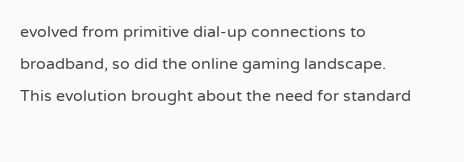evolved from primitive dial-up connections to broadband, so did the online gaming landscape. This evolution brought about the need for standard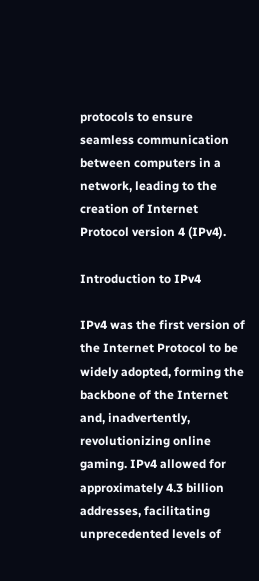protocols to ensure seamless communication between computers in a network, leading to the creation of Internet Protocol version 4 (IPv4).

Introduction to IPv4

IPv4 was the first version of the Internet Protocol to be widely adopted, forming the backbone of the Internet and, inadvertently, revolutionizing online gaming. IPv4 allowed for approximately 4.3 billion addresses, facilitating unprecedented levels of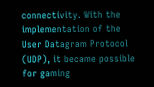connectivity. With the implementation of the User Datagram Protocol (UDP), it became possible for gaming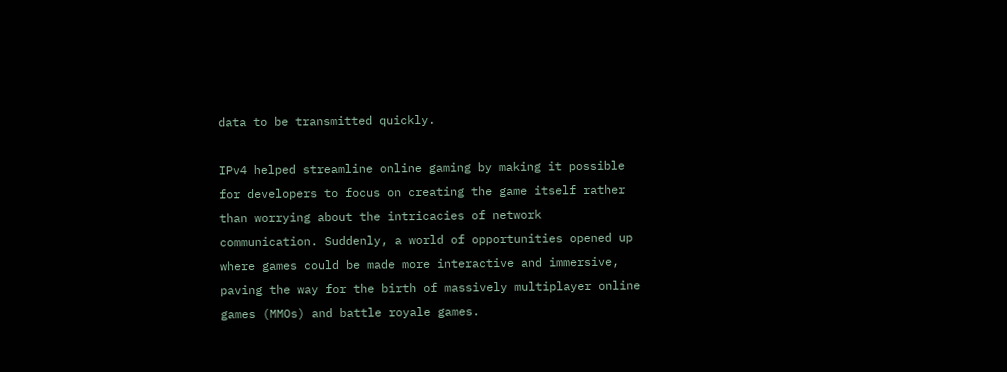data to be transmitted quickly.

IPv4 helped streamline online gaming by making it possible for developers to focus on creating the game itself rather than worrying about the intricacies of network communication. Suddenly, a world of opportunities opened up where games could be made more interactive and immersive, paving the way for the birth of massively multiplayer online games (MMOs) and battle royale games.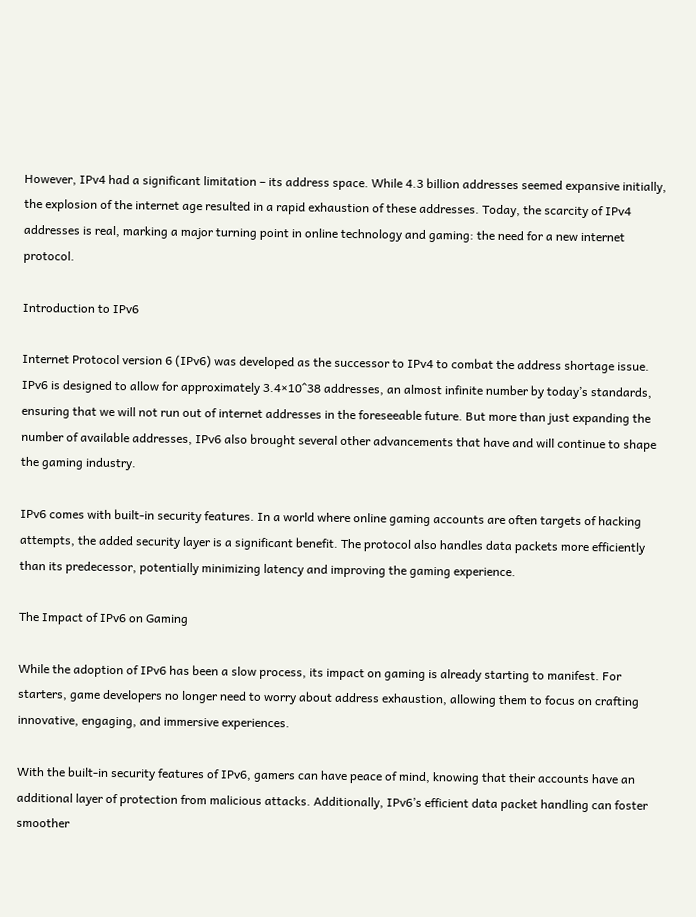However, IPv4 had a significant limitation – its address space. While 4.3 billion addresses seemed expansive initially, the explosion of the internet age resulted in a rapid exhaustion of these addresses. Today, the scarcity of IPv4 addresses is real, marking a major turning point in online technology and gaming: the need for a new internet protocol.

Introduction to IPv6

Internet Protocol version 6 (IPv6) was developed as the successor to IPv4 to combat the address shortage issue. IPv6 is designed to allow for approximately 3.4×10^38 addresses, an almost infinite number by today’s standards, ensuring that we will not run out of internet addresses in the foreseeable future. But more than just expanding the number of available addresses, IPv6 also brought several other advancements that have and will continue to shape the gaming industry.

IPv6 comes with built-in security features. In a world where online gaming accounts are often targets of hacking attempts, the added security layer is a significant benefit. The protocol also handles data packets more efficiently than its predecessor, potentially minimizing latency and improving the gaming experience.

The Impact of IPv6 on Gaming

While the adoption of IPv6 has been a slow process, its impact on gaming is already starting to manifest. For starters, game developers no longer need to worry about address exhaustion, allowing them to focus on crafting innovative, engaging, and immersive experiences.

With the built-in security features of IPv6, gamers can have peace of mind, knowing that their accounts have an additional layer of protection from malicious attacks. Additionally, IPv6’s efficient data packet handling can foster smoother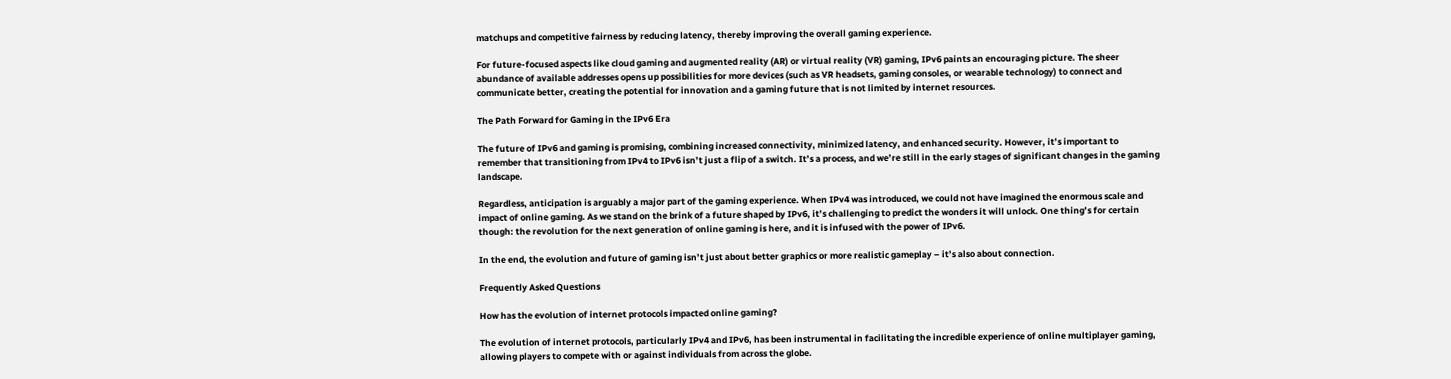matchups and competitive fairness by reducing latency, thereby improving the overall gaming experience.

For future-focused aspects like cloud gaming and augmented reality (AR) or virtual reality (VR) gaming, IPv6 paints an encouraging picture. The sheer abundance of available addresses opens up possibilities for more devices (such as VR headsets, gaming consoles, or wearable technology) to connect and communicate better, creating the potential for innovation and a gaming future that is not limited by internet resources.

The Path Forward for Gaming in the IPv6 Era

The future of IPv6 and gaming is promising, combining increased connectivity, minimized latency, and enhanced security. However, it’s important to remember that transitioning from IPv4 to IPv6 isn’t just a flip of a switch. It’s a process, and we’re still in the early stages of significant changes in the gaming landscape.

Regardless, anticipation is arguably a major part of the gaming experience. When IPv4 was introduced, we could not have imagined the enormous scale and impact of online gaming. As we stand on the brink of a future shaped by IPv6, it’s challenging to predict the wonders it will unlock. One thing’s for certain though: the revolution for the next generation of online gaming is here, and it is infused with the power of IPv6.

In the end, the evolution and future of gaming isn’t just about better graphics or more realistic gameplay – it’s also about connection.

Frequently Asked Questions

How has the evolution of internet protocols impacted online gaming?

The evolution of internet protocols, particularly IPv4 and IPv6, has been instrumental in facilitating the incredible experience of online multiplayer gaming, allowing players to compete with or against individuals from across the globe.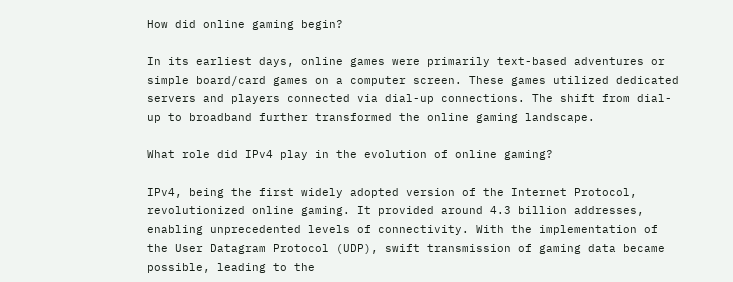How did online gaming begin?

In its earliest days, online games were primarily text-based adventures or simple board/card games on a computer screen. These games utilized dedicated servers and players connected via dial-up connections. The shift from dial-up to broadband further transformed the online gaming landscape.

What role did IPv4 play in the evolution of online gaming?

IPv4, being the first widely adopted version of the Internet Protocol, revolutionized online gaming. It provided around 4.3 billion addresses, enabling unprecedented levels of connectivity. With the implementation of the User Datagram Protocol (UDP), swift transmission of gaming data became possible, leading to the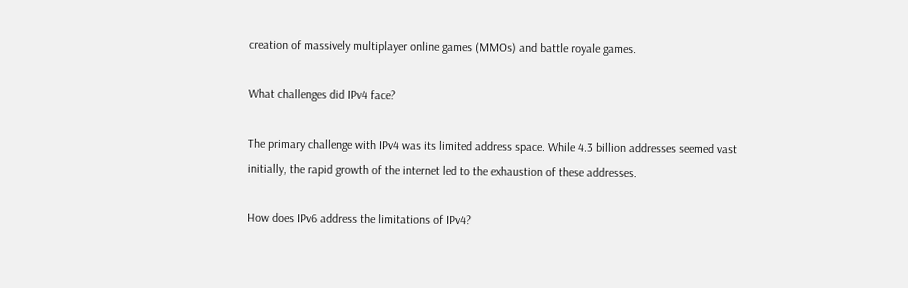creation of massively multiplayer online games (MMOs) and battle royale games.

What challenges did IPv4 face?

The primary challenge with IPv4 was its limited address space. While 4.3 billion addresses seemed vast initially, the rapid growth of the internet led to the exhaustion of these addresses.

How does IPv6 address the limitations of IPv4?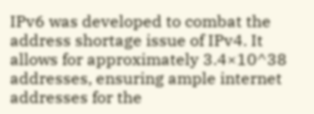IPv6 was developed to combat the address shortage issue of IPv4. It allows for approximately 3.4×10^38 addresses, ensuring ample internet addresses for the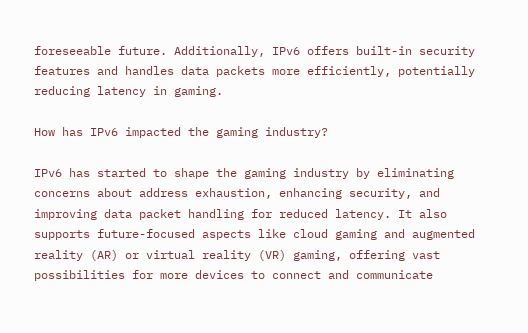foreseeable future. Additionally, IPv6 offers built-in security features and handles data packets more efficiently, potentially reducing latency in gaming.

How has IPv6 impacted the gaming industry?

IPv6 has started to shape the gaming industry by eliminating concerns about address exhaustion, enhancing security, and improving data packet handling for reduced latency. It also supports future-focused aspects like cloud gaming and augmented reality (AR) or virtual reality (VR) gaming, offering vast possibilities for more devices to connect and communicate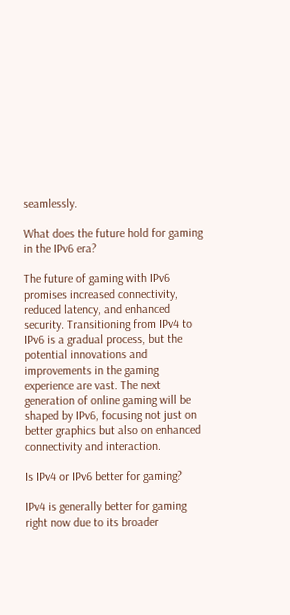seamlessly.

What does the future hold for gaming in the IPv6 era?

The future of gaming with IPv6 promises increased connectivity, reduced latency, and enhanced security. Transitioning from IPv4 to IPv6 is a gradual process, but the potential innovations and improvements in the gaming experience are vast. The next generation of online gaming will be shaped by IPv6, focusing not just on better graphics but also on enhanced connectivity and interaction.

Is IPv4 or IPv6 better for gaming?

IPv4 is generally better for gaming right now due to its broader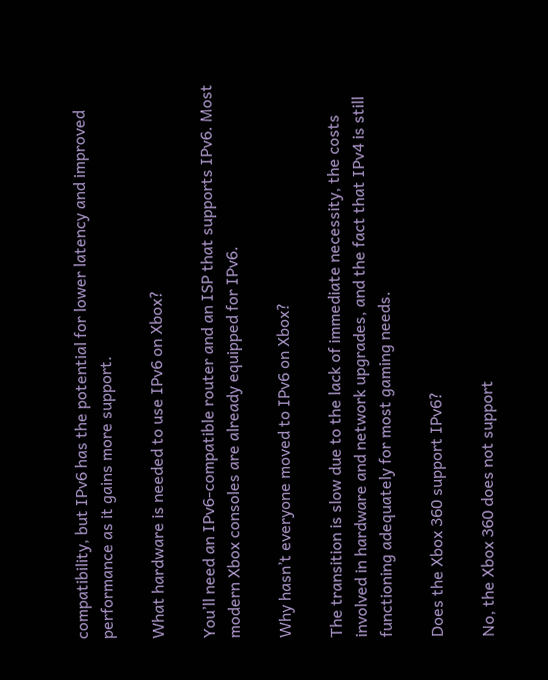compatibility, but IPv6 has the potential for lower latency and improved performance as it gains more support.

What hardware is needed to use IPv6 on Xbox?

You’ll need an IPv6-compatible router and an ISP that supports IPv6. Most modern Xbox consoles are already equipped for IPv6.

Why hasn’t everyone moved to IPv6 on Xbox?

The transition is slow due to the lack of immediate necessity, the costs involved in hardware and network upgrades, and the fact that IPv4 is still functioning adequately for most gaming needs.

Does the Xbox 360 support IPv6?

No, the Xbox 360 does not support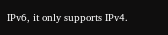IPv6, it only supports IPv4.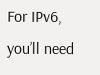For IPv6, you’ll need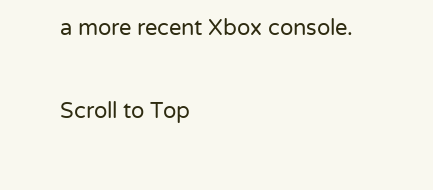a more recent Xbox console.

Scroll to Top